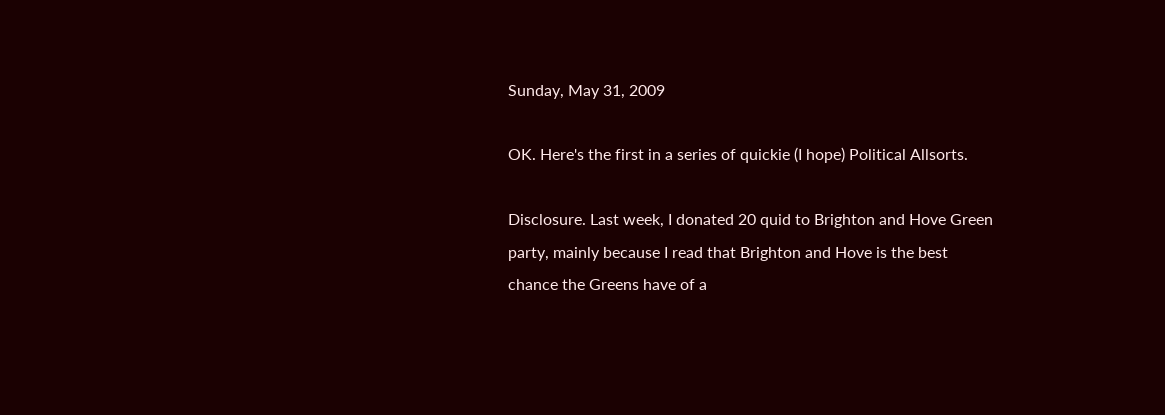Sunday, May 31, 2009

OK. Here's the first in a series of quickie (I hope) Political Allsorts.

Disclosure. Last week, I donated 20 quid to Brighton and Hove Green party, mainly because I read that Brighton and Hove is the best chance the Greens have of a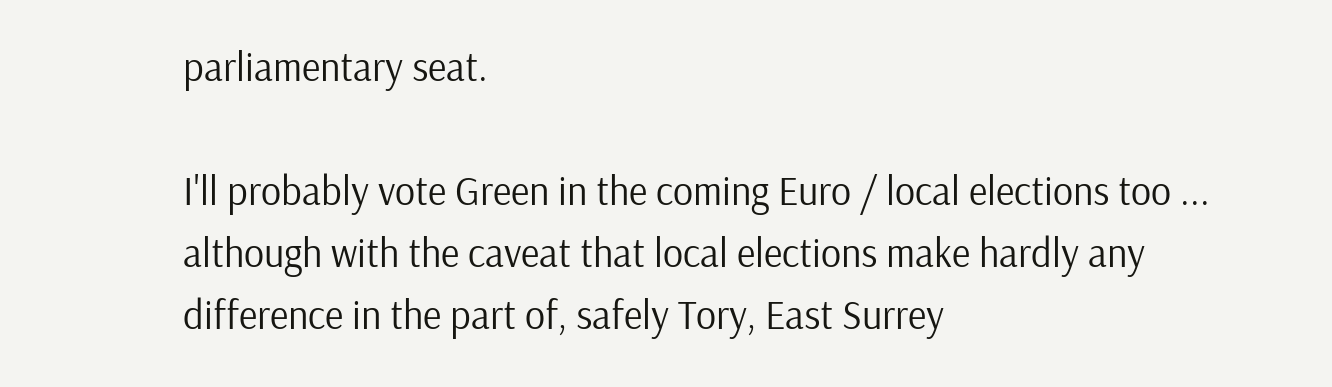parliamentary seat.

I'll probably vote Green in the coming Euro / local elections too ... although with the caveat that local elections make hardly any difference in the part of, safely Tory, East Surrey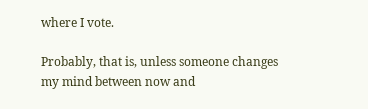where I vote.

Probably, that is, unless someone changes my mind between now and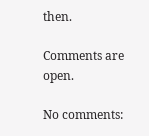then.

Comments are open.

No comments: